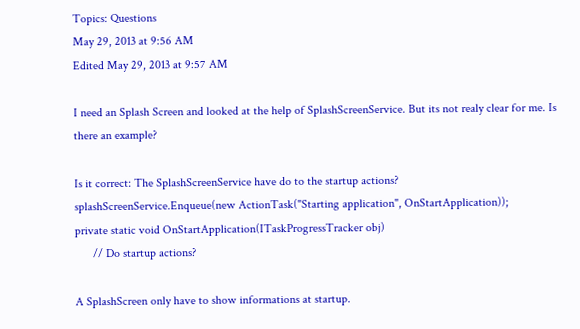Topics: Questions
May 29, 2013 at 9:56 AM
Edited May 29, 2013 at 9:57 AM

I need an Splash Screen and looked at the help of SplashScreenService. But its not realy clear for me. Is there an example?

Is it correct: The SplashScreenService have do to the startup actions?
splashScreenService.Enqueue(new ActionTask("Starting application", OnStartApplication));
private static void OnStartApplication(ITaskProgressTracker obj)
      // Do startup actions?

A SplashScreen only have to show informations at startup.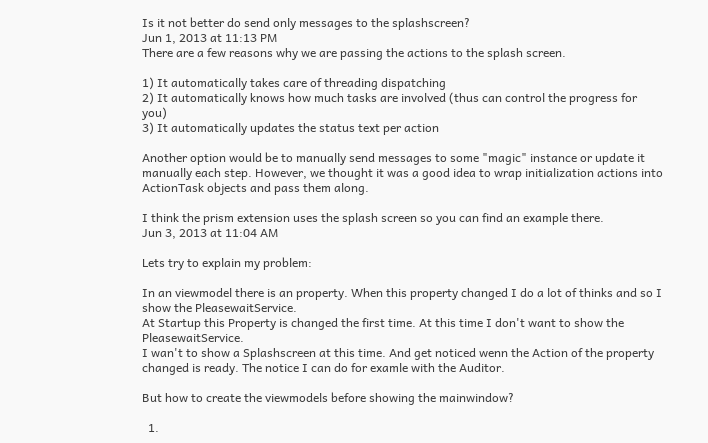Is it not better do send only messages to the splashscreen?
Jun 1, 2013 at 11:13 PM
There are a few reasons why we are passing the actions to the splash screen.

1) It automatically takes care of threading dispatching
2) It automatically knows how much tasks are involved (thus can control the progress for you)
3) It automatically updates the status text per action

Another option would be to manually send messages to some "magic" instance or update it manually each step. However, we thought it was a good idea to wrap initialization actions into ActionTask objects and pass them along.

I think the prism extension uses the splash screen so you can find an example there.
Jun 3, 2013 at 11:04 AM

Lets try to explain my problem:

In an viewmodel there is an property. When this property changed I do a lot of thinks and so I show the PleasewaitService.
At Startup this Property is changed the first time. At this time I don't want to show the PleasewaitService.
I wan't to show a Splashscreen at this time. And get noticed wenn the Action of the property changed is ready. The notice I can do for examle with the Auditor.

But how to create the viewmodels before showing the mainwindow?

  1.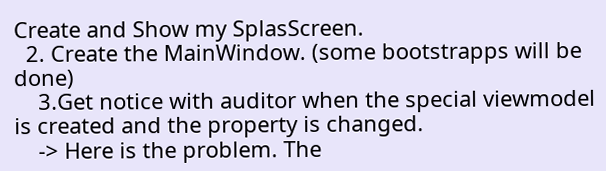Create and Show my SplasScreen.
  2. Create the MainWindow. (some bootstrapps will be done)
    3.Get notice with auditor when the special viewmodel is created and the property is changed.
    -> Here is the problem. The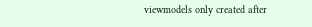viewmodels only created after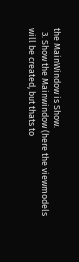the MainWindow is Show.
  3. Show the Mainwindow (here the viewmodels will be created, but thats to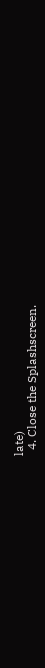late)
  4. Close the Splashscreen.